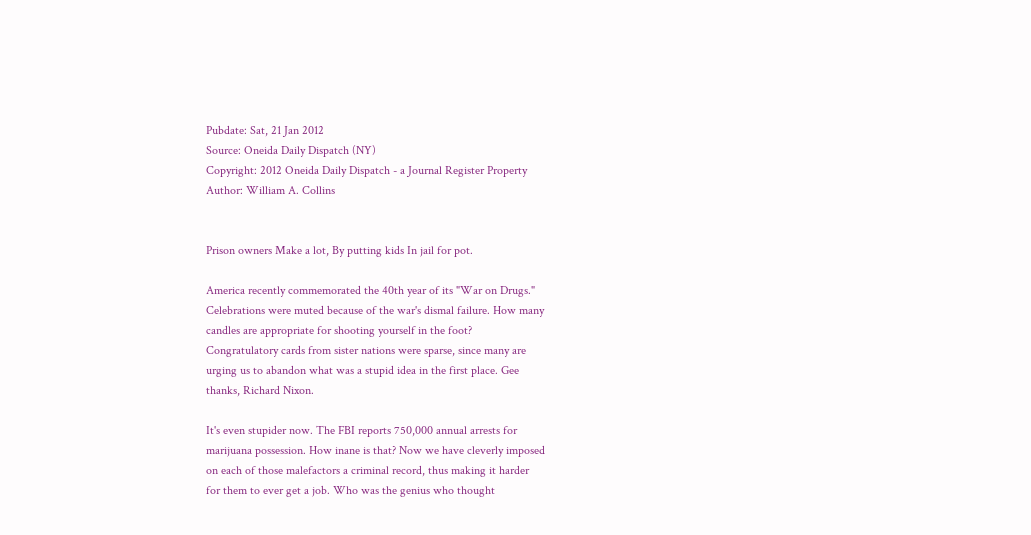Pubdate: Sat, 21 Jan 2012
Source: Oneida Daily Dispatch (NY)
Copyright: 2012 Oneida Daily Dispatch - a Journal Register Property
Author: William A. Collins


Prison owners Make a lot, By putting kids In jail for pot.

America recently commemorated the 40th year of its "War on Drugs."
Celebrations were muted because of the war's dismal failure. How many
candles are appropriate for shooting yourself in the foot?
Congratulatory cards from sister nations were sparse, since many are
urging us to abandon what was a stupid idea in the first place. Gee
thanks, Richard Nixon.

It's even stupider now. The FBI reports 750,000 annual arrests for
marijuana possession. How inane is that? Now we have cleverly imposed
on each of those malefactors a criminal record, thus making it harder
for them to ever get a job. Who was the genius who thought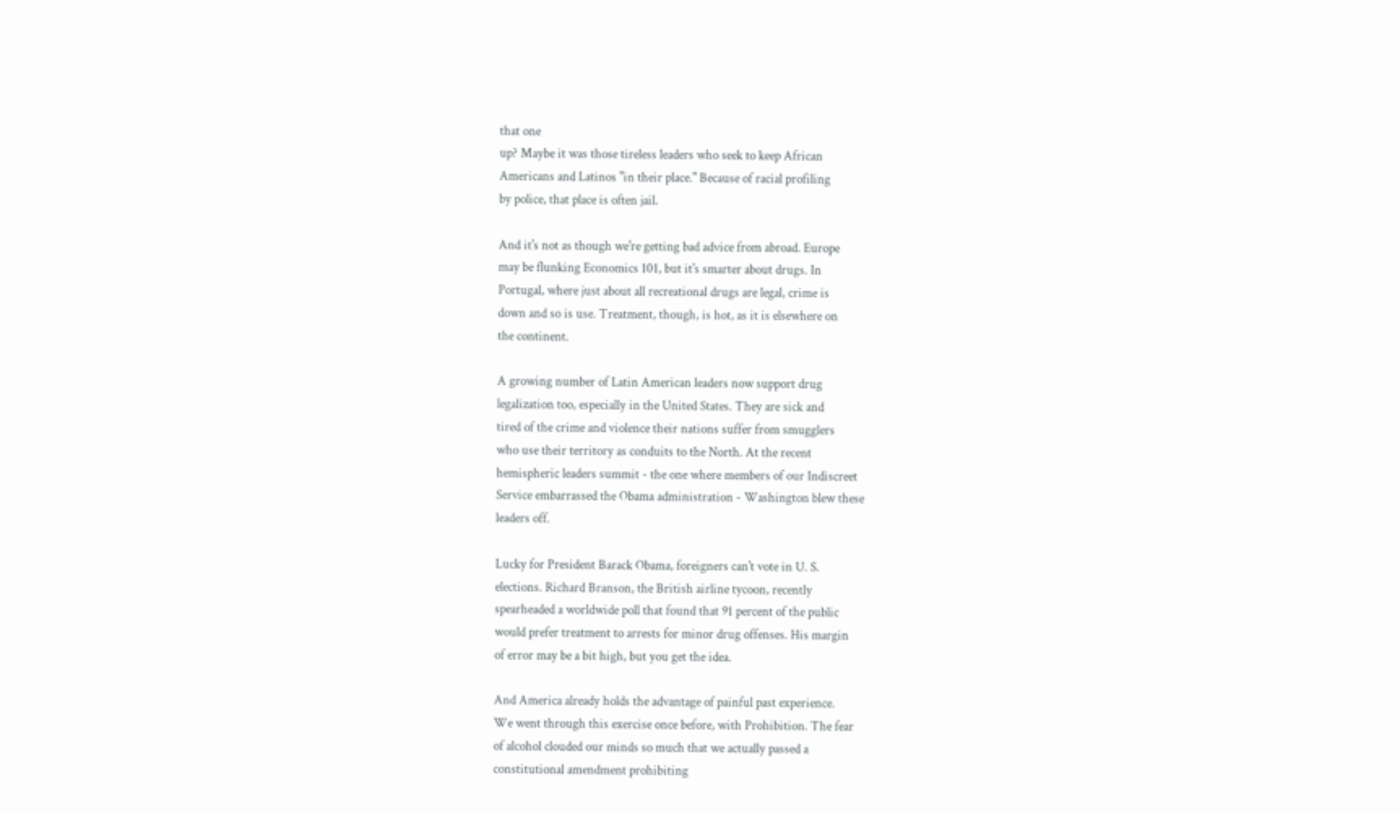that one
up? Maybe it was those tireless leaders who seek to keep African
Americans and Latinos "in their place." Because of racial profiling
by police, that place is often jail.

And it's not as though we're getting bad advice from abroad. Europe
may be flunking Economics 101, but it's smarter about drugs. In
Portugal, where just about all recreational drugs are legal, crime is
down and so is use. Treatment, though, is hot, as it is elsewhere on
the continent.

A growing number of Latin American leaders now support drug
legalization too, especially in the United States. They are sick and
tired of the crime and violence their nations suffer from smugglers
who use their territory as conduits to the North. At the recent
hemispheric leaders summit - the one where members of our Indiscreet
Service embarrassed the Obama administration - Washington blew these
leaders off.

Lucky for President Barack Obama, foreigners can't vote in U. S.
elections. Richard Branson, the British airline tycoon, recently
spearheaded a worldwide poll that found that 91 percent of the public
would prefer treatment to arrests for minor drug offenses. His margin
of error may be a bit high, but you get the idea.

And America already holds the advantage of painful past experience.
We went through this exercise once before, with Prohibition. The fear
of alcohol clouded our minds so much that we actually passed a
constitutional amendment prohibiting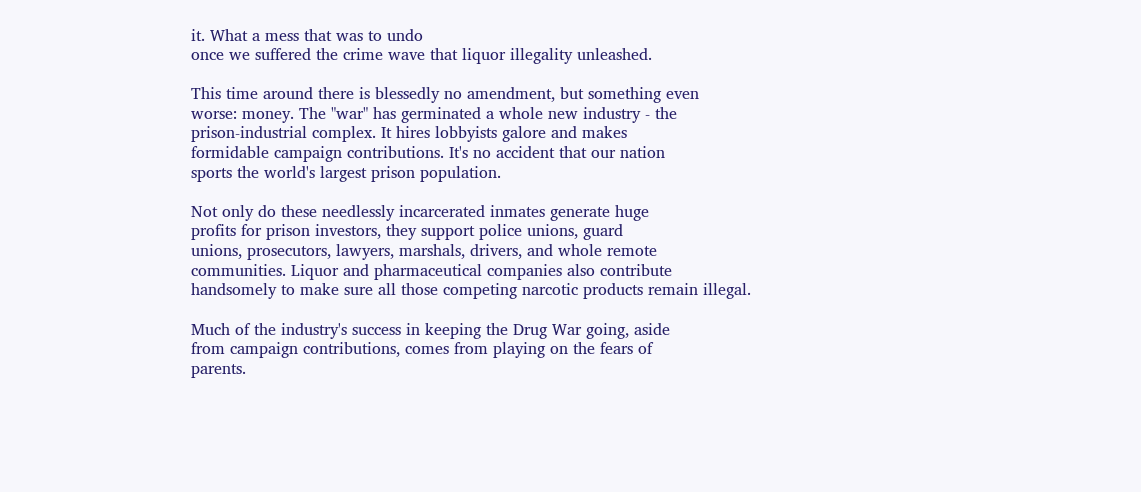it. What a mess that was to undo
once we suffered the crime wave that liquor illegality unleashed.

This time around there is blessedly no amendment, but something even
worse: money. The "war" has germinated a whole new industry - the
prison-industrial complex. It hires lobbyists galore and makes
formidable campaign contributions. It's no accident that our nation
sports the world's largest prison population.

Not only do these needlessly incarcerated inmates generate huge
profits for prison investors, they support police unions, guard
unions, prosecutors, lawyers, marshals, drivers, and whole remote
communities. Liquor and pharmaceutical companies also contribute
handsomely to make sure all those competing narcotic products remain illegal.

Much of the industry's success in keeping the Drug War going, aside
from campaign contributions, comes from playing on the fears of
parents.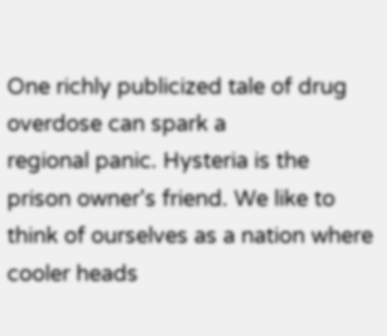One richly publicized tale of drug overdose can spark a
regional panic. Hysteria is the prison owner's friend. We like to
think of ourselves as a nation where cooler heads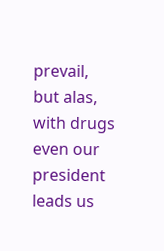prevail, but alas,
with drugs even our president leads us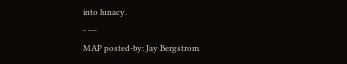into lunacy.
- ---
MAP posted-by: Jay Bergstrom